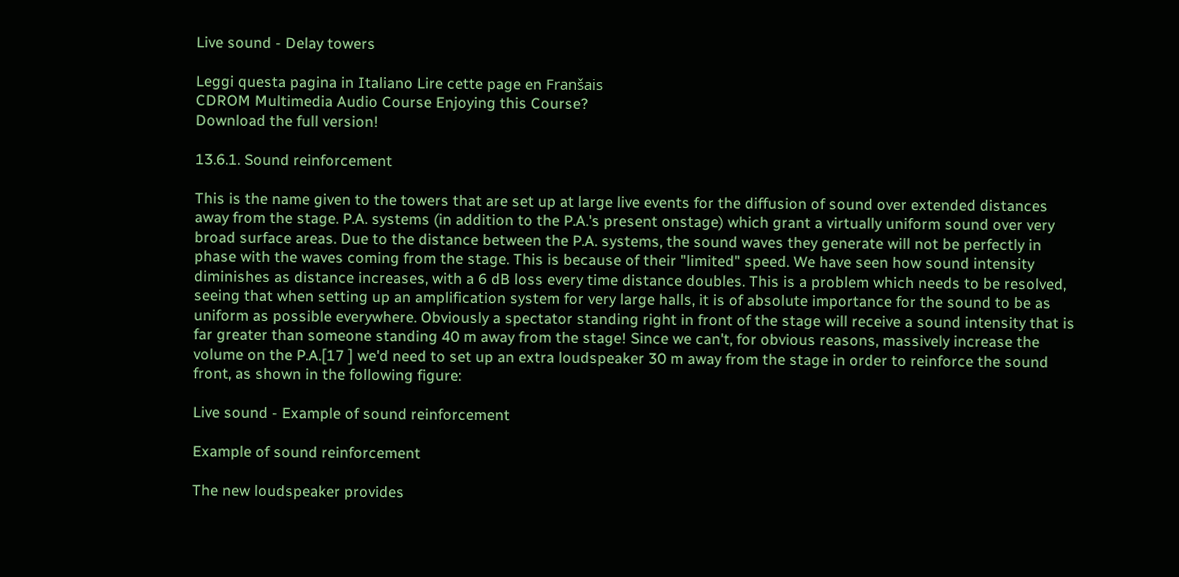Live sound - Delay towers

Leggi questa pagina in Italiano Lire cette page en Franšais
CDROM Multimedia Audio Course Enjoying this Course?
Download the full version!

13.6.1. Sound reinforcement

This is the name given to the towers that are set up at large live events for the diffusion of sound over extended distances away from the stage. P.A. systems (in addition to the P.A.'s present onstage) which grant a virtually uniform sound over very broad surface areas. Due to the distance between the P.A. systems, the sound waves they generate will not be perfectly in phase with the waves coming from the stage. This is because of their "limited" speed. We have seen how sound intensity diminishes as distance increases, with a 6 dB loss every time distance doubles. This is a problem which needs to be resolved, seeing that when setting up an amplification system for very large halls, it is of absolute importance for the sound to be as uniform as possible everywhere. Obviously a spectator standing right in front of the stage will receive a sound intensity that is far greater than someone standing 40 m away from the stage! Since we can't, for obvious reasons, massively increase the volume on the P.A.[17 ] we'd need to set up an extra loudspeaker 30 m away from the stage in order to reinforce the sound front, as shown in the following figure:

Live sound - Example of sound reinforcement

Example of sound reinforcement

The new loudspeaker provides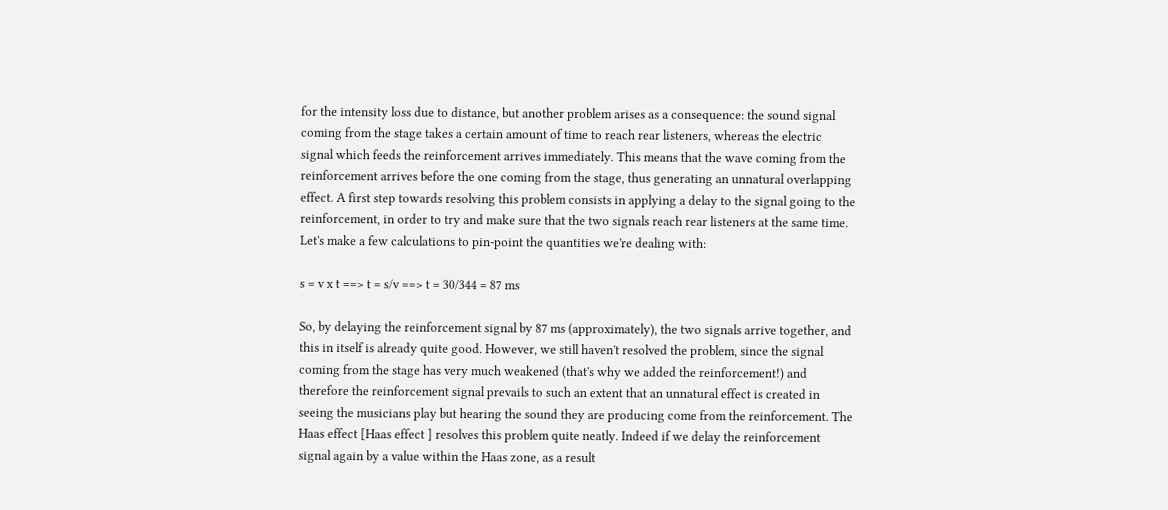for the intensity loss due to distance, but another problem arises as a consequence: the sound signal coming from the stage takes a certain amount of time to reach rear listeners, whereas the electric signal which feeds the reinforcement arrives immediately. This means that the wave coming from the reinforcement arrives before the one coming from the stage, thus generating an unnatural overlapping effect. A first step towards resolving this problem consists in applying a delay to the signal going to the reinforcement, in order to try and make sure that the two signals reach rear listeners at the same time. Let's make a few calculations to pin-point the quantities we're dealing with:

s = v x t ==> t = s/v ==> t = 30/344 = 87 ms

So, by delaying the reinforcement signal by 87 ms (approximately), the two signals arrive together, and this in itself is already quite good. However, we still haven't resolved the problem, since the signal coming from the stage has very much weakened (that's why we added the reinforcement!) and therefore the reinforcement signal prevails to such an extent that an unnatural effect is created in seeing the musicians play but hearing the sound they are producing come from the reinforcement. The Haas effect [Haas effect ] resolves this problem quite neatly. Indeed if we delay the reinforcement signal again by a value within the Haas zone, as a result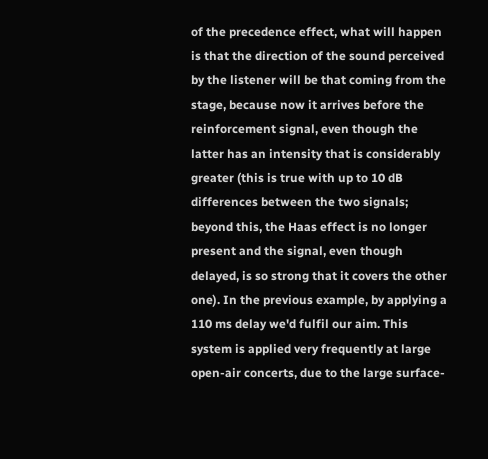of the precedence effect, what will happen is that the direction of the sound perceived by the listener will be that coming from the stage, because now it arrives before the reinforcement signal, even though the latter has an intensity that is considerably greater (this is true with up to 10 dB differences between the two signals; beyond this, the Haas effect is no longer present and the signal, even though delayed, is so strong that it covers the other one). In the previous example, by applying a 110 ms delay we'd fulfil our aim. This system is applied very frequently at large open-air concerts, due to the large surface-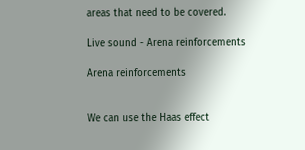areas that need to be covered.

Live sound - Arena reinforcements

Arena reinforcements


We can use the Haas effect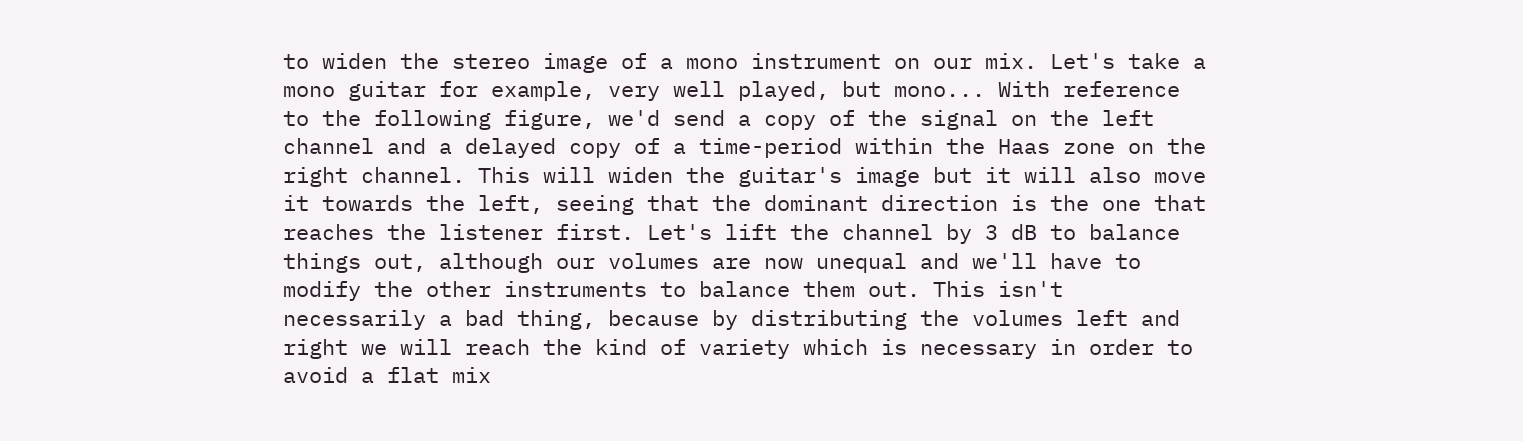to widen the stereo image of a mono instrument on our mix. Let's take a mono guitar for example, very well played, but mono... With reference to the following figure, we'd send a copy of the signal on the left channel and a delayed copy of a time-period within the Haas zone on the right channel. This will widen the guitar's image but it will also move it towards the left, seeing that the dominant direction is the one that reaches the listener first. Let's lift the channel by 3 dB to balance things out, although our volumes are now unequal and we'll have to modify the other instruments to balance them out. This isn't necessarily a bad thing, because by distributing the volumes left and right we will reach the kind of variety which is necessary in order to avoid a flat mix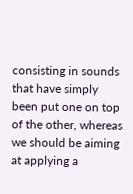consisting in sounds that have simply been put one on top of the other, whereas we should be aiming at applying a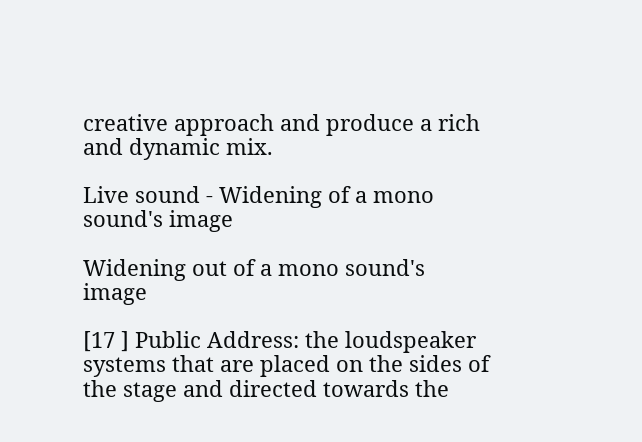creative approach and produce a rich and dynamic mix.

Live sound - Widening of a mono sound's image

Widening out of a mono sound's image

[17 ] Public Address: the loudspeaker systems that are placed on the sides of the stage and directed towards the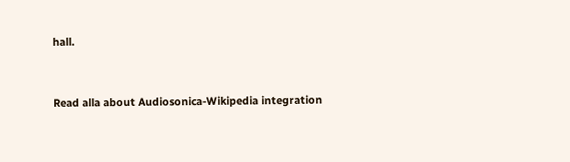hall.


Read alla about Audiosonica-Wikipedia integration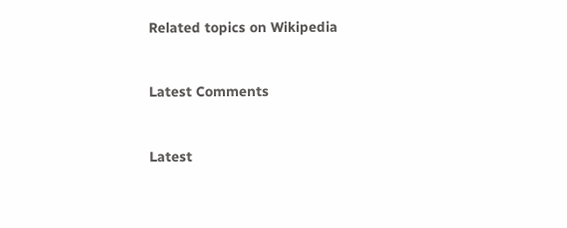Related topics on Wikipedia


Latest Comments


Latest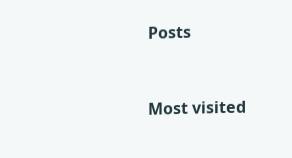Posts


Most visited